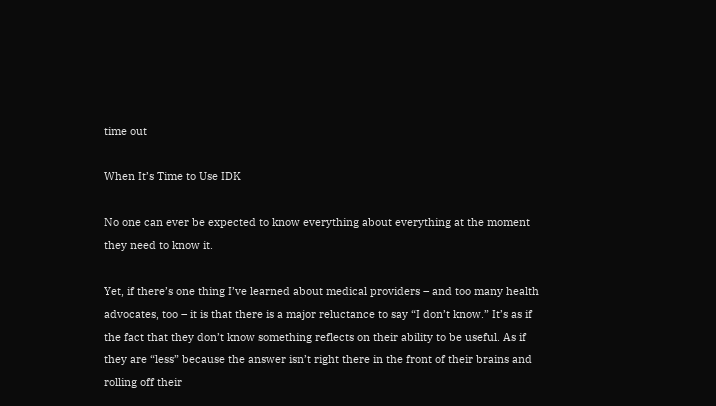time out

When It’s Time to Use IDK

No one can ever be expected to know everything about everything at the moment they need to know it.

Yet, if there’s one thing I’ve learned about medical providers – and too many health advocates, too – it is that there is a major reluctance to say “I don’t know.” It’s as if the fact that they don’t know something reflects on their ability to be useful. As if they are “less” because the answer isn’t right there in the front of their brains and rolling off their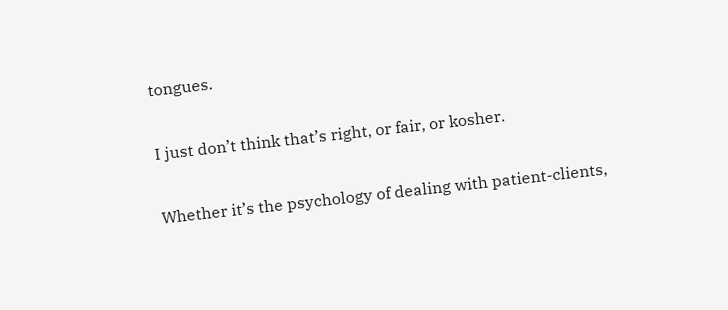tongues.

I just don’t think that’s right, or fair, or kosher.

Whether it’s the psychology of dealing with patient-clients,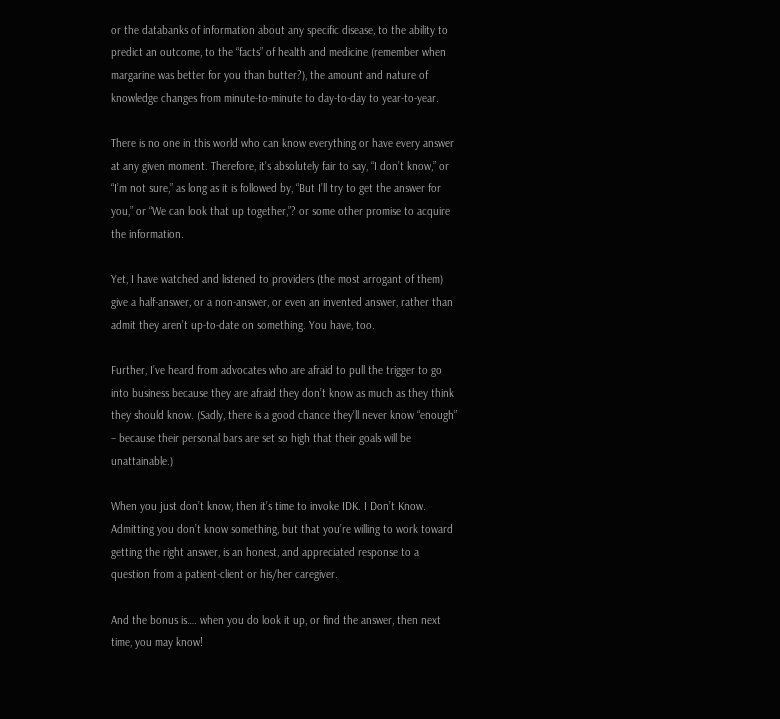or the databanks of information about any specific disease, to the ability to predict an outcome, to the “facts” of health and medicine (remember when margarine was better for you than butter?), the amount and nature of knowledge changes from minute-to-minute to day-to-day to year-to-year.

There is no one in this world who can know everything or have every answer at any given moment. Therefore, it’s absolutely fair to say, “I don’t know,” or “I’m not sure,” as long as it is followed by, “But I’ll try to get the answer for you,” or “We can look that up together,”? or some other promise to acquire the information.

Yet, I have watched and listened to providers (the most arrogant of them) give a half-answer, or a non-answer, or even an invented answer, rather than admit they aren’t up-to-date on something. You have, too.

Further, I’ve heard from advocates who are afraid to pull the trigger to go into business because they are afraid they don’t know as much as they think they should know. (Sadly, there is a good chance they’ll never know “enough” – because their personal bars are set so high that their goals will be unattainable.)

When you just don’t know, then it’s time to invoke IDK. I Don’t Know. Admitting you don’t know something, but that you’re willing to work toward getting the right answer, is an honest, and appreciated response to a question from a patient-client or his/her caregiver.

And the bonus is…. when you do look it up, or find the answer, then next time, you may know!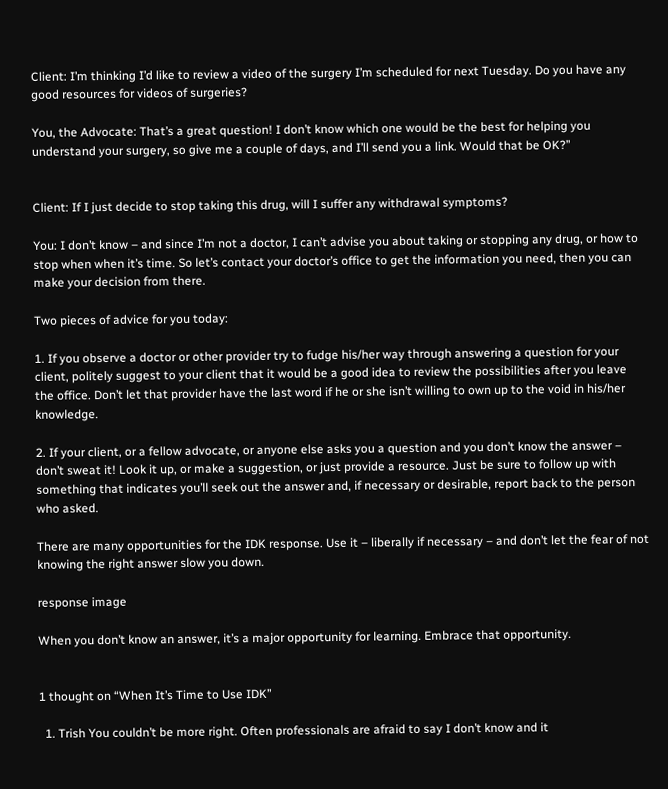Client: I’m thinking I’d like to review a video of the surgery I’m scheduled for next Tuesday. Do you have any good resources for videos of surgeries?

You, the Advocate: That’s a great question! I don’t know which one would be the best for helping you understand your surgery, so give me a couple of days, and I’ll send you a link. Would that be OK?”


Client: If I just decide to stop taking this drug, will I suffer any withdrawal symptoms?

You: I don’t know – and since I’m not a doctor, I can’t advise you about taking or stopping any drug, or how to stop when when it’s time. So let’s contact your doctor’s office to get the information you need, then you can make your decision from there.

Two pieces of advice for you today:

1. If you observe a doctor or other provider try to fudge his/her way through answering a question for your client, politely suggest to your client that it would be a good idea to review the possibilities after you leave the office. Don’t let that provider have the last word if he or she isn’t willing to own up to the void in his/her knowledge.

2. If your client, or a fellow advocate, or anyone else asks you a question and you don’t know the answer – don’t sweat it! Look it up, or make a suggestion, or just provide a resource. Just be sure to follow up with something that indicates you’ll seek out the answer and, if necessary or desirable, report back to the person who asked.

There are many opportunities for the IDK response. Use it – liberally if necessary – and don’t let the fear of not knowing the right answer slow you down.

response image

When you don’t know an answer, it’s a major opportunity for learning. Embrace that opportunity.


1 thought on “When It’s Time to Use IDK”

  1. Trish You couldn’t be more right. Often professionals are afraid to say I don’t know and it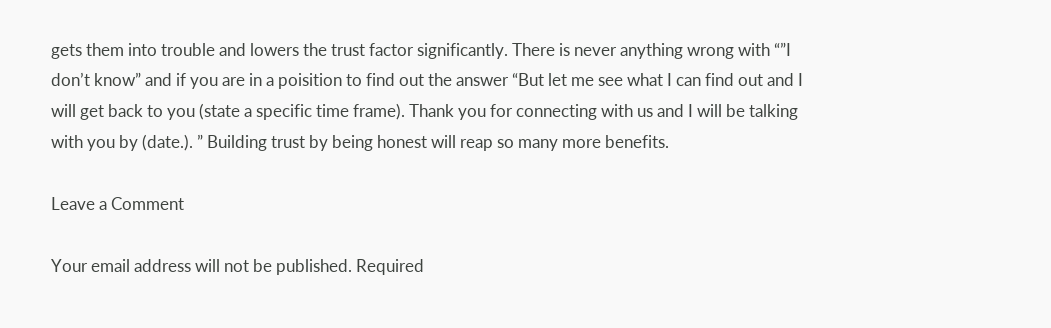gets them into trouble and lowers the trust factor significantly. There is never anything wrong with “”I don’t know” and if you are in a poisition to find out the answer “But let me see what I can find out and I will get back to you (state a specific time frame). Thank you for connecting with us and I will be talking with you by (date.). ” Building trust by being honest will reap so many more benefits.

Leave a Comment

Your email address will not be published. Required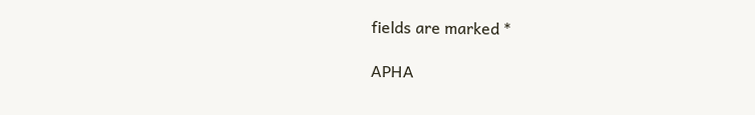fields are marked *

APHA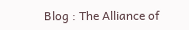Blog : The Alliance of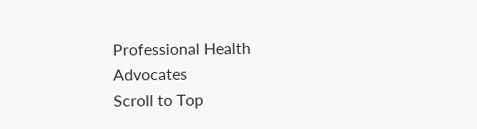Professional Health Advocates
Scroll to Top